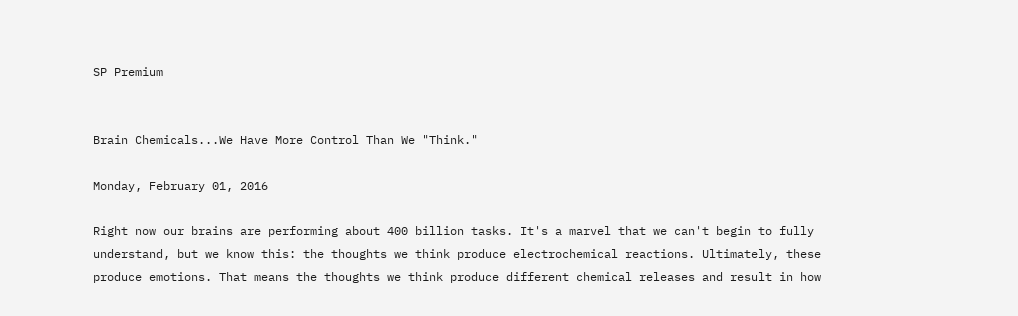SP Premium


Brain Chemicals...We Have More Control Than We "Think."

Monday, February 01, 2016

Right now our brains are performing about 400 billion tasks. It's a marvel that we can't begin to fully understand, but we know this: the thoughts we think produce electrochemical reactions. Ultimately, these produce emotions. That means the thoughts we think produce different chemical releases and result in how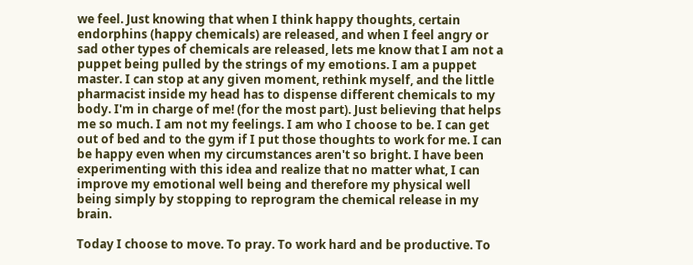we feel. Just knowing that when I think happy thoughts, certain endorphins (happy chemicals) are released, and when I feel angry or sad other types of chemicals are released, lets me know that I am not a puppet being pulled by the strings of my emotions. I am a puppet master. I can stop at any given moment, rethink myself, and the little pharmacist inside my head has to dispense different chemicals to my body. I'm in charge of me! (for the most part). Just believing that helps me so much. I am not my feelings. I am who I choose to be. I can get out of bed and to the gym if I put those thoughts to work for me. I can be happy even when my circumstances aren't so bright. I have been experimenting with this idea and realize that no matter what, I can improve my emotional well being and therefore my physical well being simply by stopping to reprogram the chemical release in my brain.

Today I choose to move. To pray. To work hard and be productive. To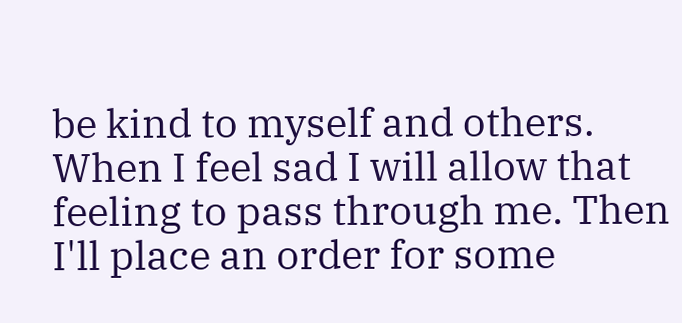be kind to myself and others. When I feel sad I will allow that feeling to pass through me. Then I'll place an order for some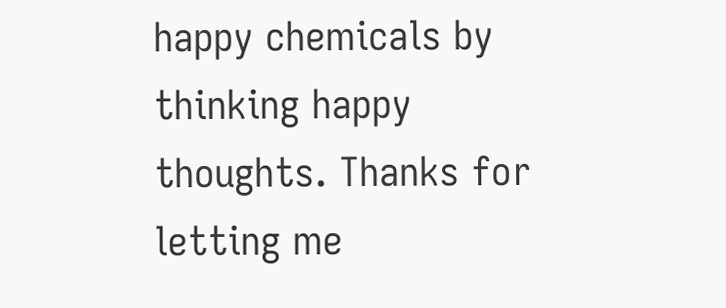happy chemicals by thinking happy thoughts. Thanks for letting me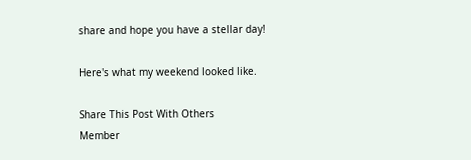share and hope you have a stellar day!

Here's what my weekend looked like.

Share This Post With Others
Member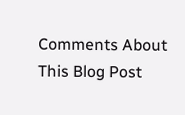Comments About This Blog Post